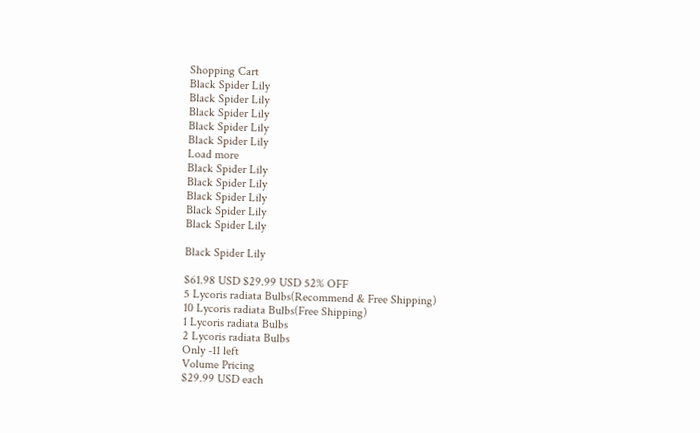Shopping Cart
Black Spider Lily
Black Spider Lily
Black Spider Lily
Black Spider Lily
Black Spider Lily
Load more
Black Spider Lily
Black Spider Lily
Black Spider Lily
Black Spider Lily
Black Spider Lily

Black Spider Lily

$61.98 USD $29.99 USD 52% OFF
5 Lycoris radiata Bulbs(Recommend & Free Shipping)
10 Lycoris radiata Bulbs(Free Shipping)
1 Lycoris radiata Bulbs
2 Lycoris radiata Bulbs
Only -11 left
Volume Pricing
$29.99 USD each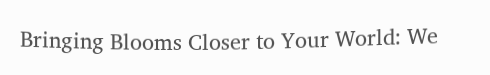Bringing Blooms Closer to Your World: We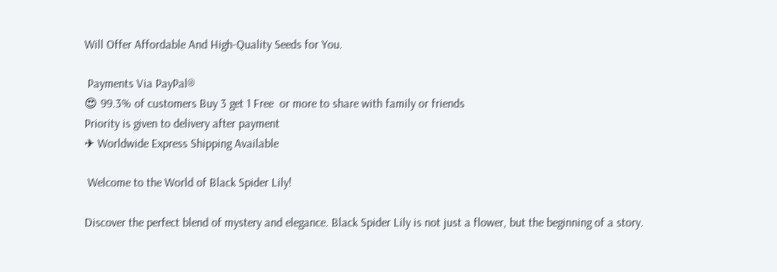Will Offer Affordable And High-Quality Seeds for You.

 Payments Via PayPal®
😍 99.3% of customers Buy 3 get 1 Free  or more to share with family or friends
Priority is given to delivery after payment
✈ Worldwide Express Shipping Available

 Welcome to the World of Black Spider Lily!

Discover the perfect blend of mystery and elegance. Black Spider Lily is not just a flower, but the beginning of a story.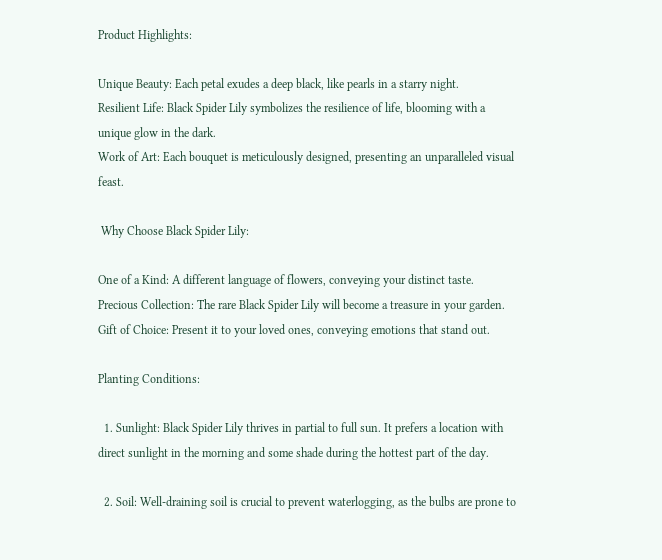Product Highlights:

Unique Beauty: Each petal exudes a deep black, like pearls in a starry night.
Resilient Life: Black Spider Lily symbolizes the resilience of life, blooming with a unique glow in the dark.
Work of Art: Each bouquet is meticulously designed, presenting an unparalleled visual feast.

 Why Choose Black Spider Lily:

One of a Kind: A different language of flowers, conveying your distinct taste.
Precious Collection: The rare Black Spider Lily will become a treasure in your garden.
Gift of Choice: Present it to your loved ones, conveying emotions that stand out.

Planting Conditions:

  1. Sunlight: Black Spider Lily thrives in partial to full sun. It prefers a location with direct sunlight in the morning and some shade during the hottest part of the day.

  2. Soil: Well-draining soil is crucial to prevent waterlogging, as the bulbs are prone to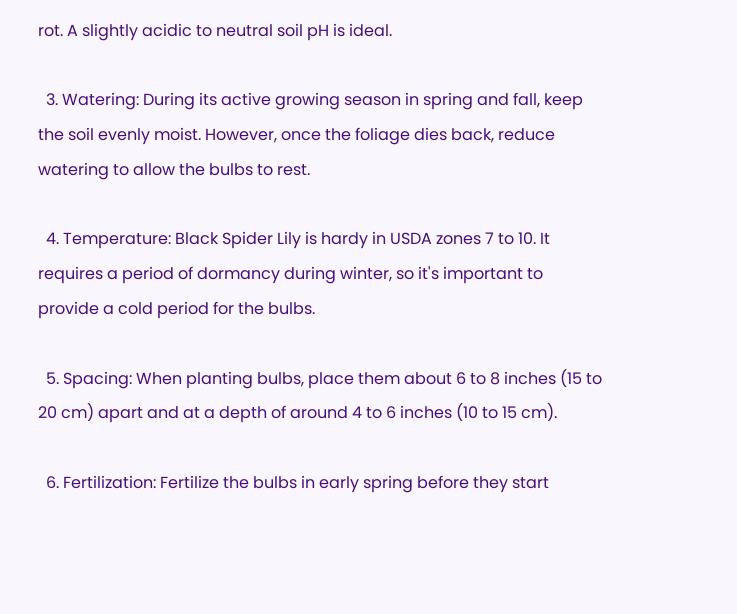rot. A slightly acidic to neutral soil pH is ideal.

  3. Watering: During its active growing season in spring and fall, keep the soil evenly moist. However, once the foliage dies back, reduce watering to allow the bulbs to rest.

  4. Temperature: Black Spider Lily is hardy in USDA zones 7 to 10. It requires a period of dormancy during winter, so it's important to provide a cold period for the bulbs.

  5. Spacing: When planting bulbs, place them about 6 to 8 inches (15 to 20 cm) apart and at a depth of around 4 to 6 inches (10 to 15 cm).

  6. Fertilization: Fertilize the bulbs in early spring before they start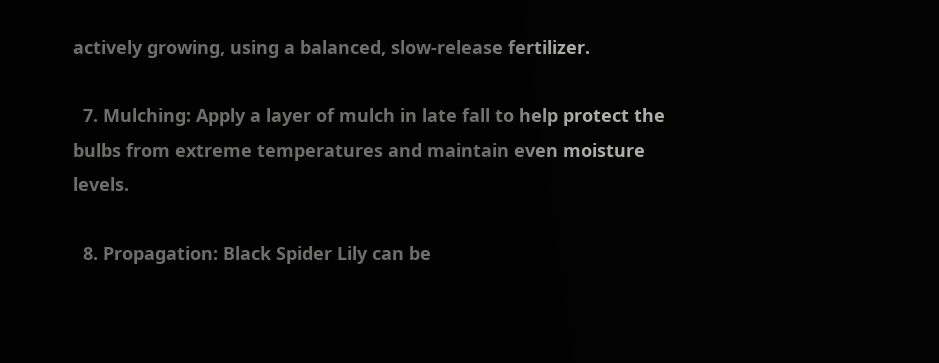actively growing, using a balanced, slow-release fertilizer.

  7. Mulching: Apply a layer of mulch in late fall to help protect the bulbs from extreme temperatures and maintain even moisture levels.

  8. Propagation: Black Spider Lily can be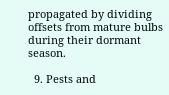propagated by dividing offsets from mature bulbs during their dormant season.

  9. Pests and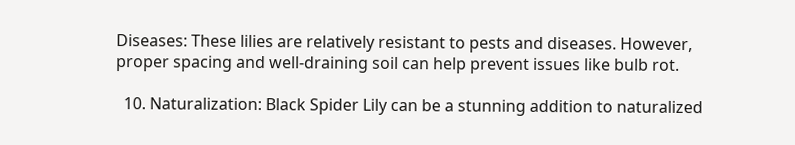Diseases: These lilies are relatively resistant to pests and diseases. However, proper spacing and well-draining soil can help prevent issues like bulb rot.

  10. Naturalization: Black Spider Lily can be a stunning addition to naturalized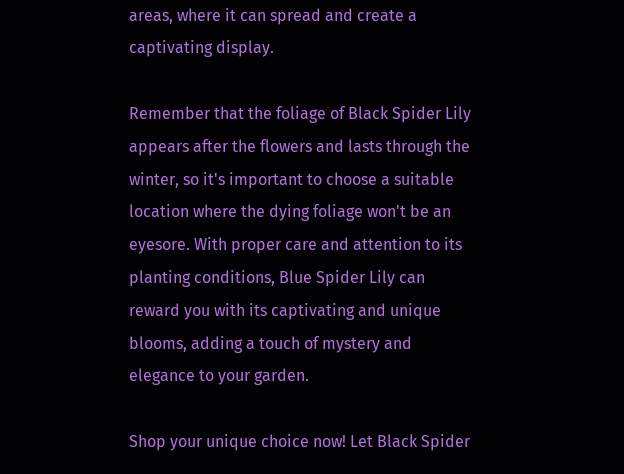areas, where it can spread and create a captivating display.

Remember that the foliage of Black Spider Lily appears after the flowers and lasts through the winter, so it's important to choose a suitable location where the dying foliage won't be an eyesore. With proper care and attention to its planting conditions, Blue Spider Lily can reward you with its captivating and unique blooms, adding a touch of mystery and elegance to your garden.

Shop your unique choice now! Let Black Spider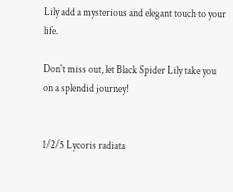Lily add a mysterious and elegant touch to your life.

Don't miss out, let Black Spider Lily take you on a splendid journey!


1/2/5 Lycoris radiata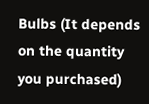Bulbs (It depends on the quantity you purchased)